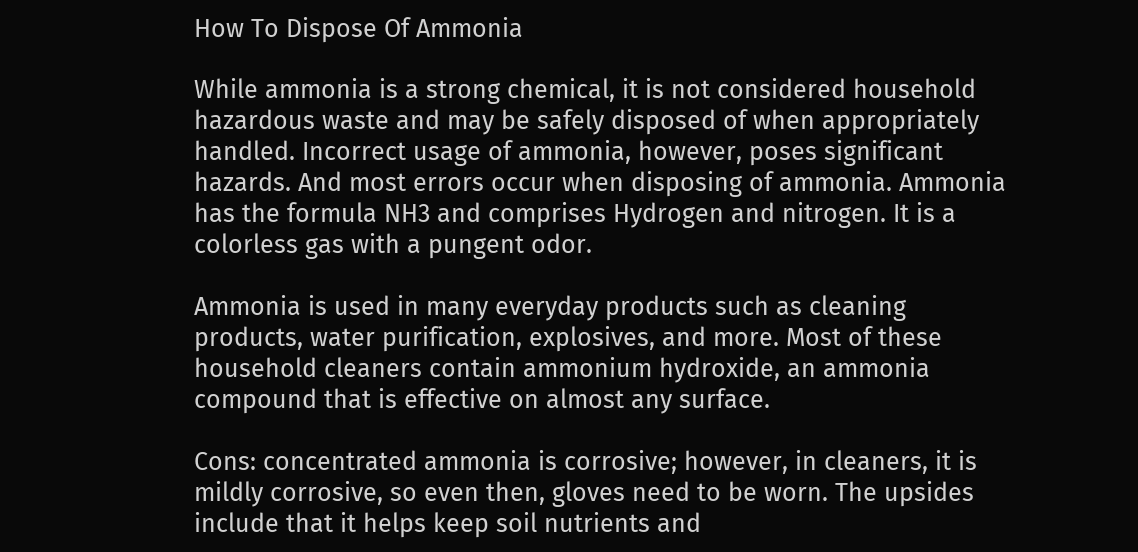How To Dispose Of Ammonia

While ammonia is a strong chemical, it is not considered household hazardous waste and may be safely disposed of when appropriately handled. Incorrect usage of ammonia, however, poses significant hazards. And most errors occur when disposing of ammonia. Ammonia has the formula NH3 and comprises Hydrogen and nitrogen. It is a colorless gas with a pungent odor.

Ammonia is used in many everyday products such as cleaning products, water purification, explosives, and more. Most of these household cleaners contain ammonium hydroxide, an ammonia compound that is effective on almost any surface.

Cons: concentrated ammonia is corrosive; however, in cleaners, it is mildly corrosive, so even then, gloves need to be worn. The upsides include that it helps keep soil nutrients and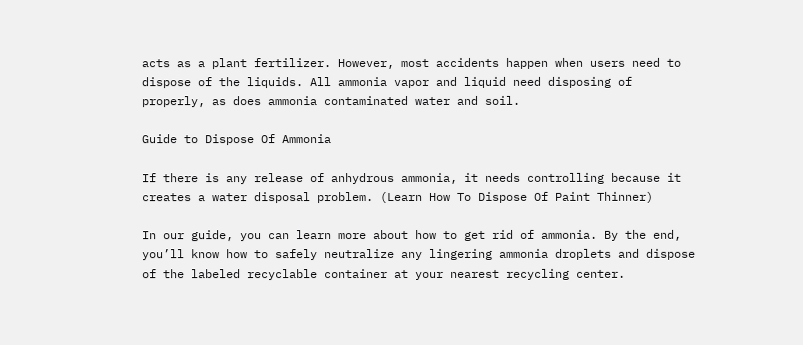acts as a plant fertilizer. However, most accidents happen when users need to dispose of the liquids. All ammonia vapor and liquid need disposing of properly, as does ammonia contaminated water and soil.

Guide to Dispose Of Ammonia

If there is any release of anhydrous ammonia, it needs controlling because it creates a water disposal problem. (Learn How To Dispose Of Paint Thinner)

In our guide, you can learn more about how to get rid of ammonia. By the end, you’ll know how to safely neutralize any lingering ammonia droplets and dispose of the labeled recyclable container at your nearest recycling center.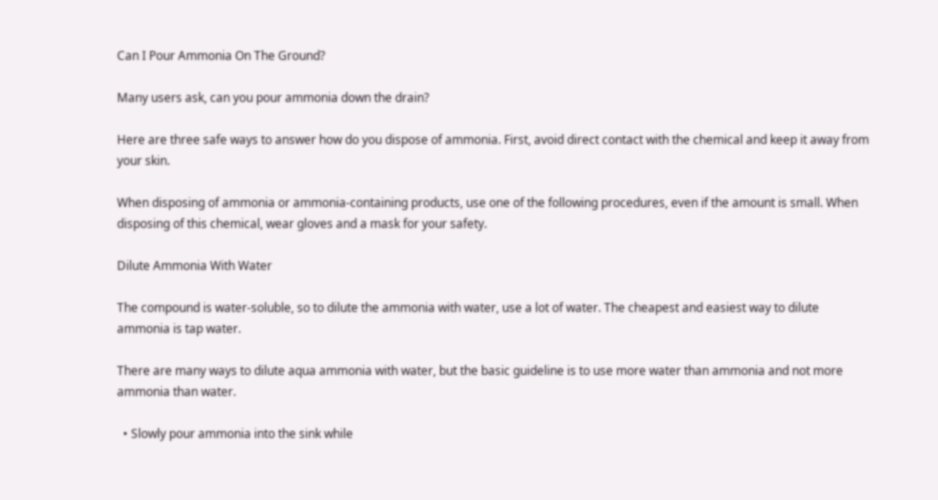Can I Pour Ammonia On The Ground?

Many users ask, can you pour ammonia down the drain?

Here are three safe ways to answer how do you dispose of ammonia. First, avoid direct contact with the chemical and keep it away from your skin.

When disposing of ammonia or ammonia-containing products, use one of the following procedures, even if the amount is small. When disposing of this chemical, wear gloves and a mask for your safety.

Dilute Ammonia With Water

The compound is water-soluble, so to dilute the ammonia with water, use a lot of water. The cheapest and easiest way to dilute ammonia is tap water.

There are many ways to dilute aqua ammonia with water, but the basic guideline is to use more water than ammonia and not more ammonia than water.

  • Slowly pour ammonia into the sink while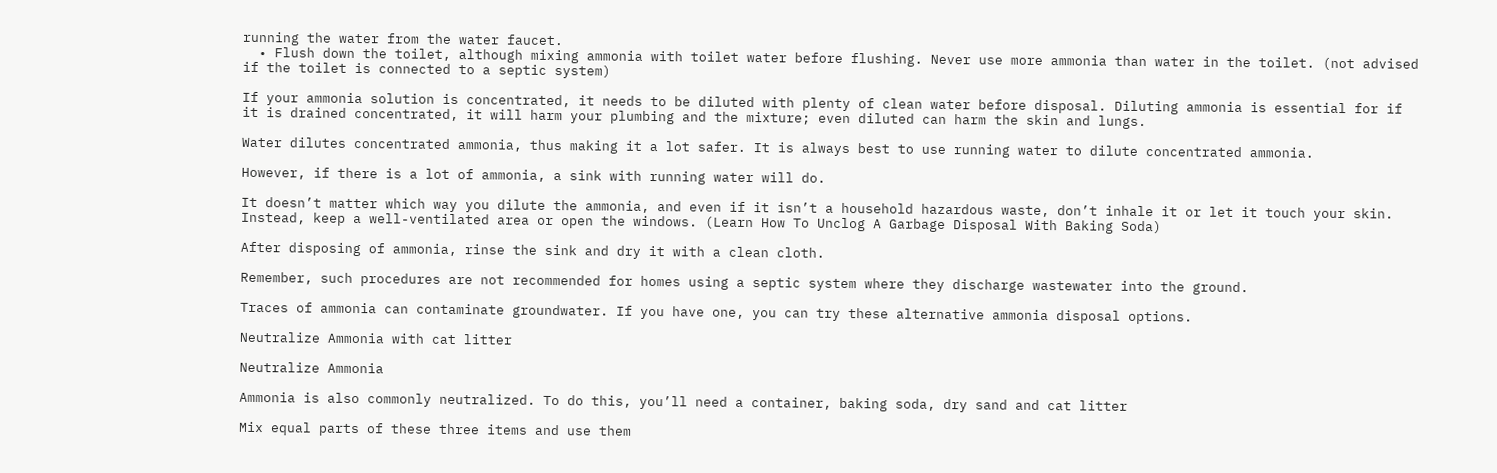running the water from the water faucet.
  • Flush down the toilet, although mixing ammonia with toilet water before flushing. Never use more ammonia than water in the toilet. (not advised if the toilet is connected to a septic system)

If your ammonia solution is concentrated, it needs to be diluted with plenty of clean water before disposal. Diluting ammonia is essential for if it is drained concentrated, it will harm your plumbing and the mixture; even diluted can harm the skin and lungs.

Water dilutes concentrated ammonia, thus making it a lot safer. It is always best to use running water to dilute concentrated ammonia.

However, if there is a lot of ammonia, a sink with running water will do.

It doesn’t matter which way you dilute the ammonia, and even if it isn’t a household hazardous waste, don’t inhale it or let it touch your skin. Instead, keep a well-ventilated area or open the windows. (Learn How To Unclog A Garbage Disposal With Baking Soda)

After disposing of ammonia, rinse the sink and dry it with a clean cloth.

Remember, such procedures are not recommended for homes using a septic system where they discharge wastewater into the ground.

Traces of ammonia can contaminate groundwater. If you have one, you can try these alternative ammonia disposal options.

Neutralize Ammonia with cat litter

Neutralize Ammonia

Ammonia is also commonly neutralized. To do this, you’ll need a container, baking soda, dry sand and cat litter

Mix equal parts of these three items and use them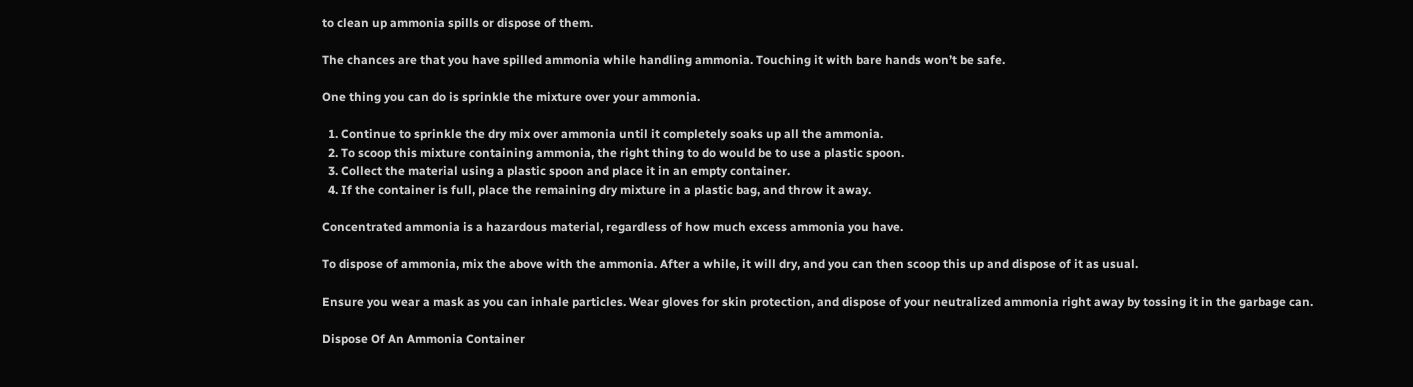to clean up ammonia spills or dispose of them.

The chances are that you have spilled ammonia while handling ammonia. Touching it with bare hands won’t be safe.

One thing you can do is sprinkle the mixture over your ammonia.

  1. Continue to sprinkle the dry mix over ammonia until it completely soaks up all the ammonia.
  2. To scoop this mixture containing ammonia, the right thing to do would be to use a plastic spoon.
  3. Collect the material using a plastic spoon and place it in an empty container.
  4. If the container is full, place the remaining dry mixture in a plastic bag, and throw it away.

Concentrated ammonia is a hazardous material, regardless of how much excess ammonia you have.

To dispose of ammonia, mix the above with the ammonia. After a while, it will dry, and you can then scoop this up and dispose of it as usual.

Ensure you wear a mask as you can inhale particles. Wear gloves for skin protection, and dispose of your neutralized ammonia right away by tossing it in the garbage can.

Dispose Of An Ammonia Container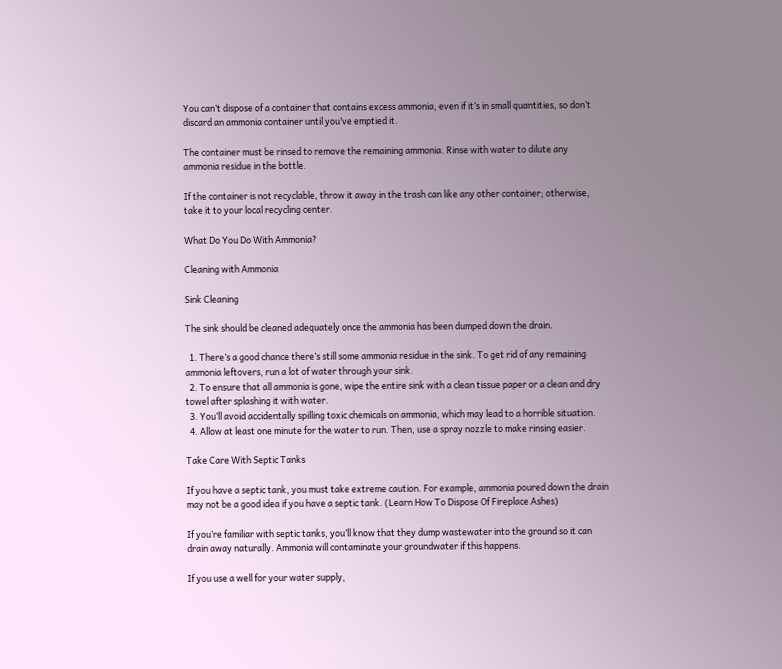You can’t dispose of a container that contains excess ammonia, even if it’s in small quantities, so don’t discard an ammonia container until you’ve emptied it.

The container must be rinsed to remove the remaining ammonia. Rinse with water to dilute any ammonia residue in the bottle.

If the container is not recyclable, throw it away in the trash can like any other container; otherwise, take it to your local recycling center.

What Do You Do With Ammonia?

Cleaning with Ammonia

Sink Cleaning

The sink should be cleaned adequately once the ammonia has been dumped down the drain.

  1. There’s a good chance there’s still some ammonia residue in the sink. To get rid of any remaining ammonia leftovers, run a lot of water through your sink.
  2. To ensure that all ammonia is gone, wipe the entire sink with a clean tissue paper or a clean and dry towel after splashing it with water.
  3. You’ll avoid accidentally spilling toxic chemicals on ammonia, which may lead to a horrible situation.
  4. Allow at least one minute for the water to run. Then, use a spray nozzle to make rinsing easier.

Take Care With Septic Tanks

If you have a septic tank, you must take extreme caution. For example, ammonia poured down the drain may not be a good idea if you have a septic tank. (Learn How To Dispose Of Fireplace Ashes)

If you’re familiar with septic tanks, you’ll know that they dump wastewater into the ground so it can drain away naturally. Ammonia will contaminate your groundwater if this happens.

If you use a well for your water supply,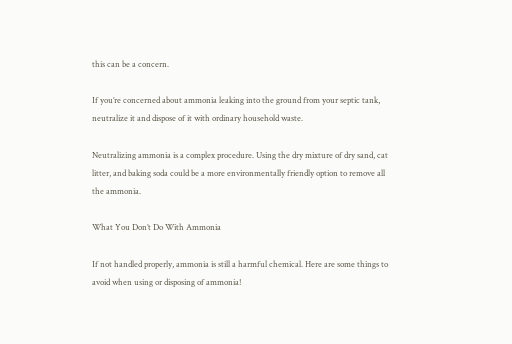this can be a concern.

If you’re concerned about ammonia leaking into the ground from your septic tank, neutralize it and dispose of it with ordinary household waste.

Neutralizing ammonia is a complex procedure. Using the dry mixture of dry sand, cat litter, and baking soda could be a more environmentally friendly option to remove all the ammonia.

What You Don’t Do With Ammonia

If not handled properly, ammonia is still a harmful chemical. Here are some things to avoid when using or disposing of ammonia!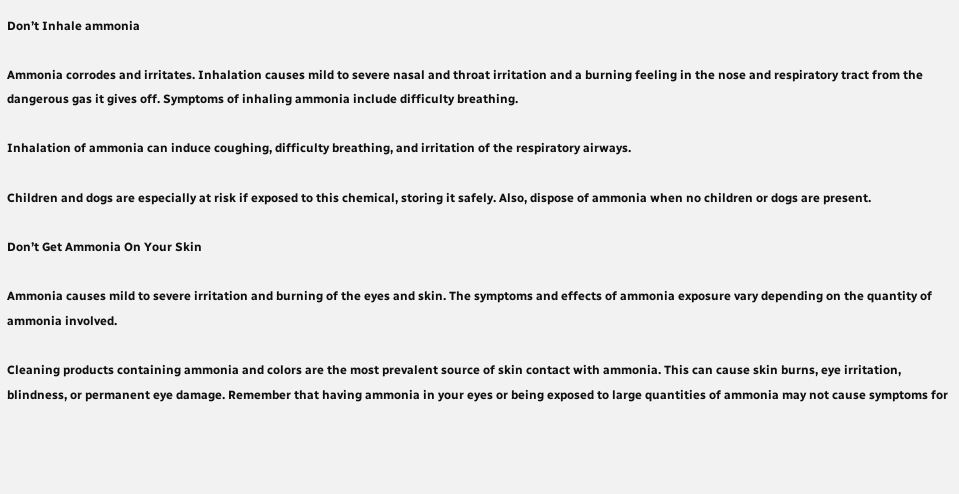Don’t Inhale ammonia

Ammonia corrodes and irritates. Inhalation causes mild to severe nasal and throat irritation and a burning feeling in the nose and respiratory tract from the dangerous gas it gives off. Symptoms of inhaling ammonia include difficulty breathing.

Inhalation of ammonia can induce coughing, difficulty breathing, and irritation of the respiratory airways.

Children and dogs are especially at risk if exposed to this chemical, storing it safely. Also, dispose of ammonia when no children or dogs are present.

Don’t Get Ammonia On Your Skin

Ammonia causes mild to severe irritation and burning of the eyes and skin. The symptoms and effects of ammonia exposure vary depending on the quantity of ammonia involved.

Cleaning products containing ammonia and colors are the most prevalent source of skin contact with ammonia. This can cause skin burns, eye irritation, blindness, or permanent eye damage. Remember that having ammonia in your eyes or being exposed to large quantities of ammonia may not cause symptoms for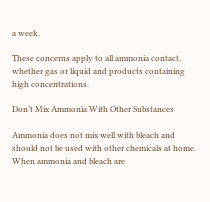a week.

These concerns apply to all ammonia contact, whether gas or liquid and products containing high concentrations.

Don’t Mix Ammonia With Other Substances

Ammonia does not mix well with bleach and should not be used with other chemicals at home. When ammonia and bleach are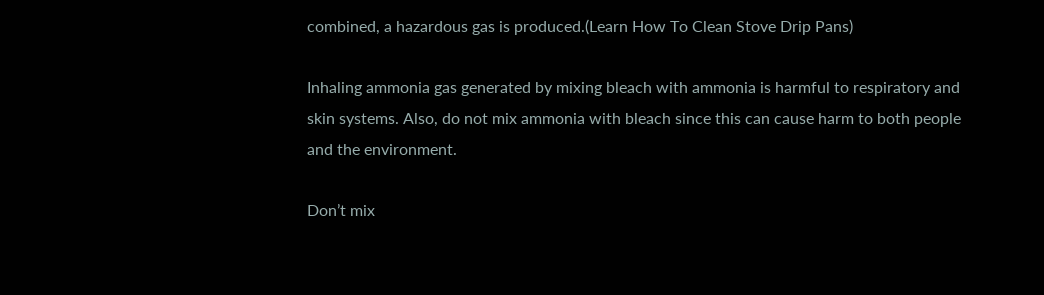combined, a hazardous gas is produced.(Learn How To Clean Stove Drip Pans)

Inhaling ammonia gas generated by mixing bleach with ammonia is harmful to respiratory and skin systems. Also, do not mix ammonia with bleach since this can cause harm to both people and the environment.

Don’t mix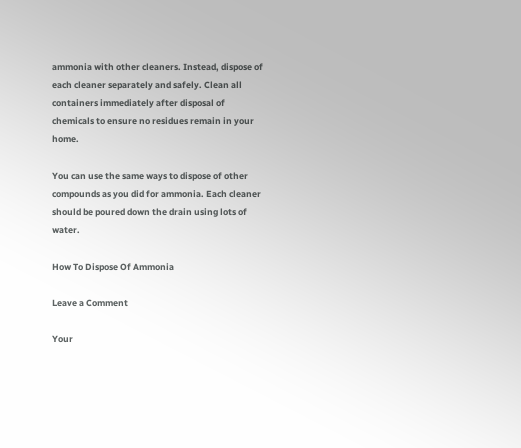ammonia with other cleaners. Instead, dispose of each cleaner separately and safely. Clean all containers immediately after disposal of chemicals to ensure no residues remain in your home.

You can use the same ways to dispose of other compounds as you did for ammonia. Each cleaner should be poured down the drain using lots of water.

How To Dispose Of Ammonia

Leave a Comment

Your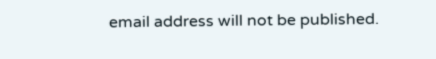email address will not be published.